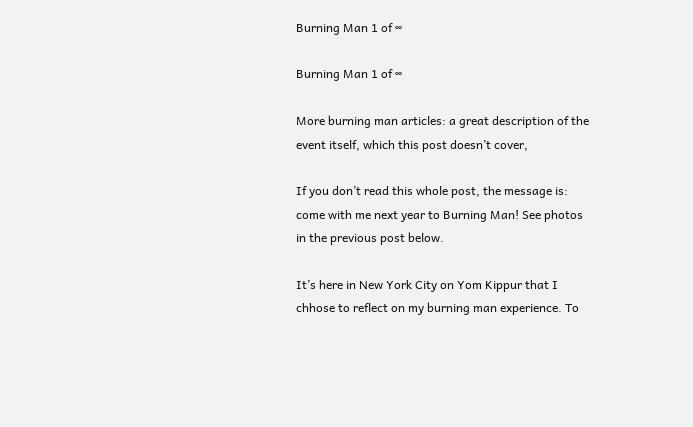Burning Man 1 of ∞

Burning Man 1 of ∞

More burning man articles: a great description of the event itself, which this post doesn’t cover,

If you don’t read this whole post, the message is: come with me next year to Burning Man! See photos in the previous post below.

It’s here in New York City on Yom Kippur that I chhose to reflect on my burning man experience. To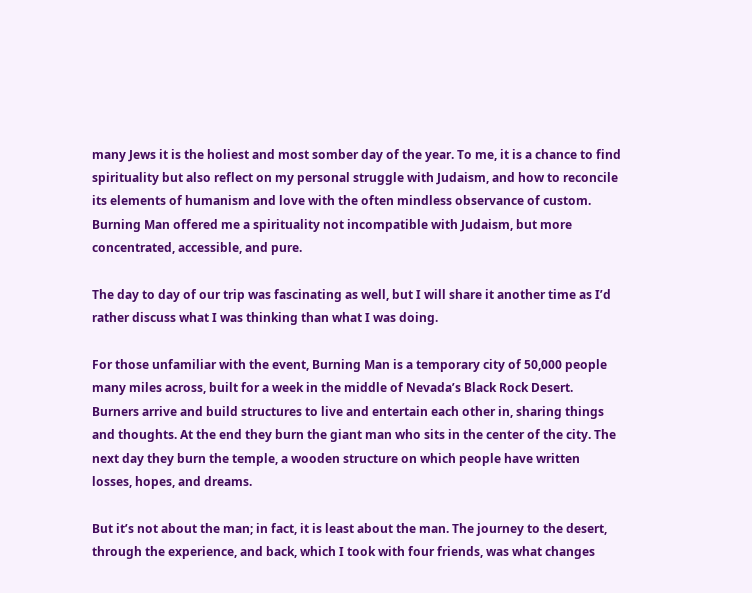many Jews it is the holiest and most somber day of the year. To me, it is a chance to find spirituality but also reflect on my personal struggle with Judaism, and how to reconcile its elements of humanism and love with the often mindless observance of custom. Burning Man offered me a spirituality not incompatible with Judaism, but more concentrated, accessible, and pure.

The day to day of our trip was fascinating as well, but I will share it another time as I’d rather discuss what I was thinking than what I was doing.

For those unfamiliar with the event, Burning Man is a temporary city of 50,000 people many miles across, built for a week in the middle of Nevada’s Black Rock Desert. Burners arrive and build structures to live and entertain each other in, sharing things and thoughts. At the end they burn the giant man who sits in the center of the city. The next day they burn the temple, a wooden structure on which people have written losses, hopes, and dreams.

But it’s not about the man; in fact, it is least about the man. The journey to the desert, through the experience, and back, which I took with four friends, was what changes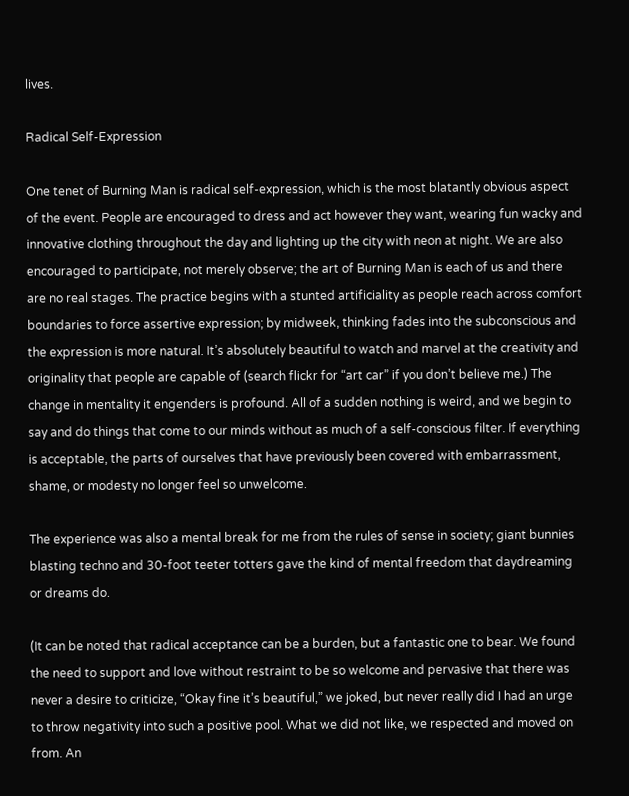lives.

Radical Self-Expression

One tenet of Burning Man is radical self-expression, which is the most blatantly obvious aspect of the event. People are encouraged to dress and act however they want, wearing fun wacky and innovative clothing throughout the day and lighting up the city with neon at night. We are also encouraged to participate, not merely observe; the art of Burning Man is each of us and there are no real stages. The practice begins with a stunted artificiality as people reach across comfort boundaries to force assertive expression; by midweek, thinking fades into the subconscious and the expression is more natural. It’s absolutely beautiful to watch and marvel at the creativity and originality that people are capable of (search flickr for “art car” if you don’t believe me.) The change in mentality it engenders is profound. All of a sudden nothing is weird, and we begin to say and do things that come to our minds without as much of a self-conscious filter. If everything is acceptable, the parts of ourselves that have previously been covered with embarrassment, shame, or modesty no longer feel so unwelcome.

The experience was also a mental break for me from the rules of sense in society; giant bunnies blasting techno and 30-foot teeter totters gave the kind of mental freedom that daydreaming or dreams do.

(It can be noted that radical acceptance can be a burden, but a fantastic one to bear. We found the need to support and love without restraint to be so welcome and pervasive that there was never a desire to criticize, “Okay fine it’s beautiful,” we joked, but never really did I had an urge to throw negativity into such a positive pool. What we did not like, we respected and moved on from. An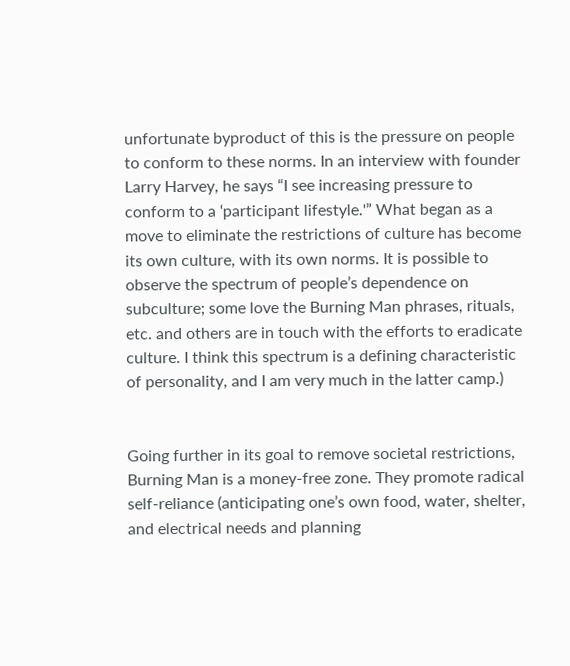unfortunate byproduct of this is the pressure on people to conform to these norms. In an interview with founder Larry Harvey, he says “I see increasing pressure to conform to a ‘participant lifestyle.'” What began as a move to eliminate the restrictions of culture has become its own culture, with its own norms. It is possible to observe the spectrum of people’s dependence on subculture; some love the Burning Man phrases, rituals, etc. and others are in touch with the efforts to eradicate culture. I think this spectrum is a defining characteristic of personality, and I am very much in the latter camp.)


Going further in its goal to remove societal restrictions, Burning Man is a money-free zone. They promote radical self-reliance (anticipating one’s own food, water, shelter, and electrical needs and planning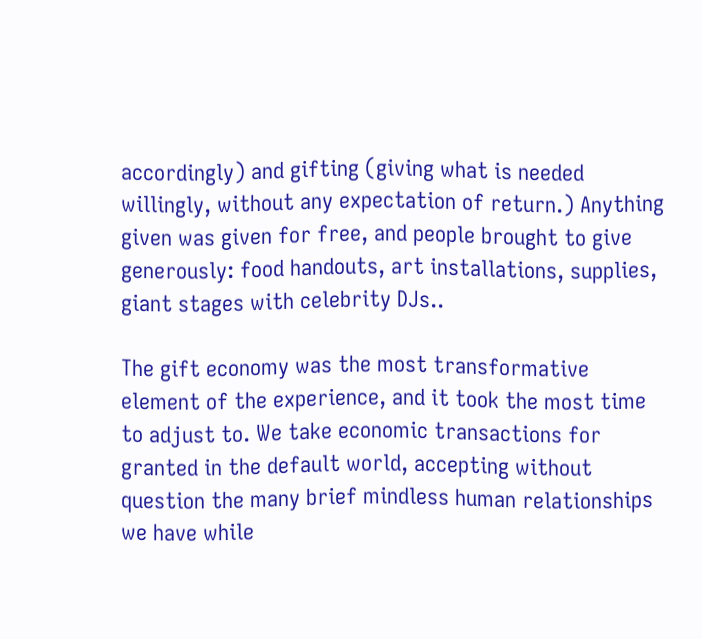accordingly) and gifting (giving what is needed willingly, without any expectation of return.) Anything given was given for free, and people brought to give generously: food handouts, art installations, supplies, giant stages with celebrity DJs..

The gift economy was the most transformative element of the experience, and it took the most time to adjust to. We take economic transactions for granted in the default world, accepting without question the many brief mindless human relationships we have while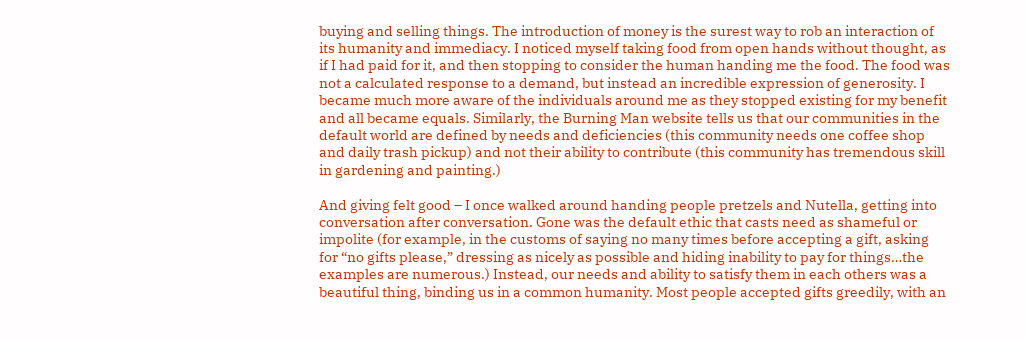buying and selling things. The introduction of money is the surest way to rob an interaction of its humanity and immediacy. I noticed myself taking food from open hands without thought, as if I had paid for it, and then stopping to consider the human handing me the food. The food was not a calculated response to a demand, but instead an incredible expression of generosity. I became much more aware of the individuals around me as they stopped existing for my benefit and all became equals. Similarly, the Burning Man website tells us that our communities in the default world are defined by needs and deficiencies (this community needs one coffee shop and daily trash pickup) and not their ability to contribute (this community has tremendous skill in gardening and painting.)

And giving felt good – I once walked around handing people pretzels and Nutella, getting into conversation after conversation. Gone was the default ethic that casts need as shameful or impolite (for example, in the customs of saying no many times before accepting a gift, asking for “no gifts please,” dressing as nicely as possible and hiding inability to pay for things…the examples are numerous.) Instead, our needs and ability to satisfy them in each others was a beautiful thing, binding us in a common humanity. Most people accepted gifts greedily, with an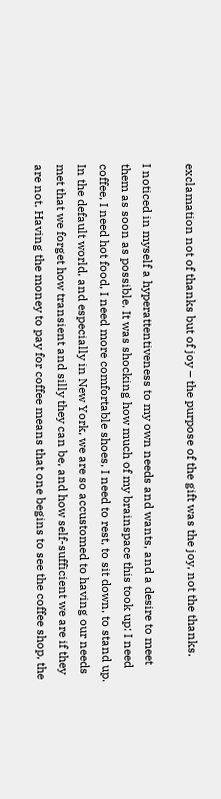exclamation not of thanks but of joy – the purpose of the gift was the joy, not the thanks.

I noticed in myself a hyperattentiveness to my own needs and wants, and a desire to meet them as soon as possible. It was shocking how much of my brainspace this took up: I need coffee, I need hot food, I need more comfortable shoes, I need to rest, to sit down, to stand up. In the default world, and especially in New York, we are so accustomed to having our needs met that we forget how transient and silly they can be, and how self-sufficient we are if they are not. Having the money to pay for coffee means that one begins to see the coffee shop, the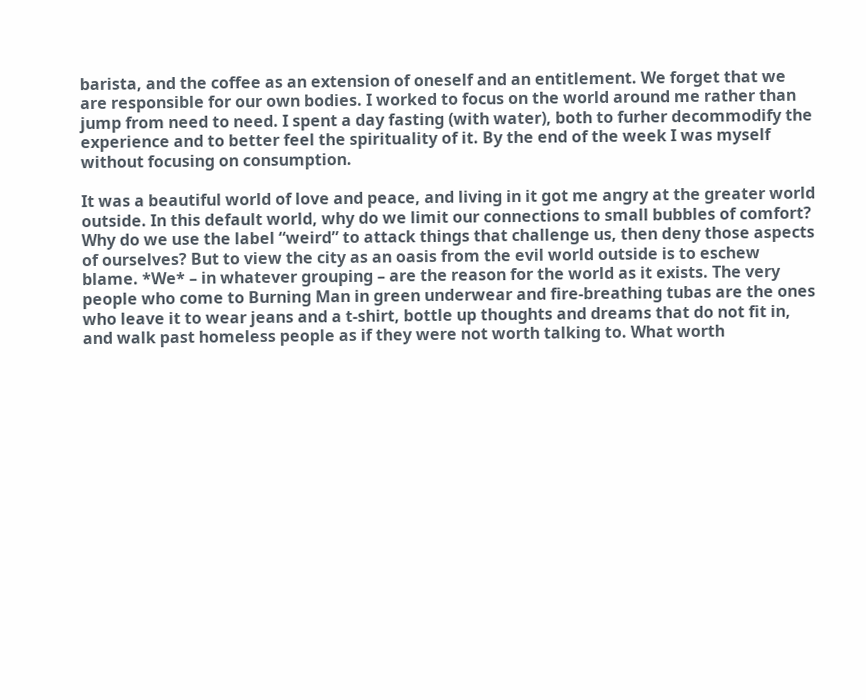barista, and the coffee as an extension of oneself and an entitlement. We forget that we are responsible for our own bodies. I worked to focus on the world around me rather than jump from need to need. I spent a day fasting (with water), both to furher decommodify the experience and to better feel the spirituality of it. By the end of the week I was myself without focusing on consumption.

It was a beautiful world of love and peace, and living in it got me angry at the greater world outside. In this default world, why do we limit our connections to small bubbles of comfort? Why do we use the label “weird” to attack things that challenge us, then deny those aspects of ourselves? But to view the city as an oasis from the evil world outside is to eschew blame. *We* – in whatever grouping – are the reason for the world as it exists. The very people who come to Burning Man in green underwear and fire-breathing tubas are the ones who leave it to wear jeans and a t-shirt, bottle up thoughts and dreams that do not fit in, and walk past homeless people as if they were not worth talking to. What worth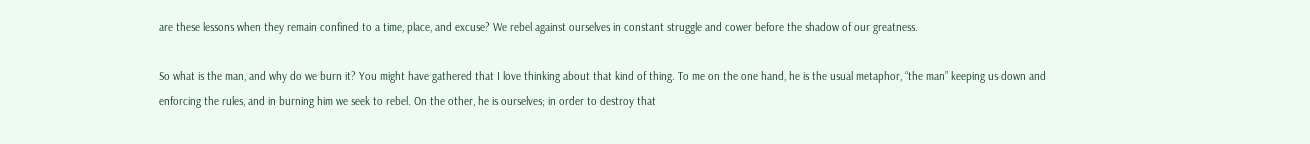are these lessons when they remain confined to a time, place, and excuse? We rebel against ourselves in constant struggle and cower before the shadow of our greatness.

So what is the man, and why do we burn it? You might have gathered that I love thinking about that kind of thing. To me on the one hand, he is the usual metaphor, “the man” keeping us down and enforcing the rules, and in burning him we seek to rebel. On the other, he is ourselves; in order to destroy that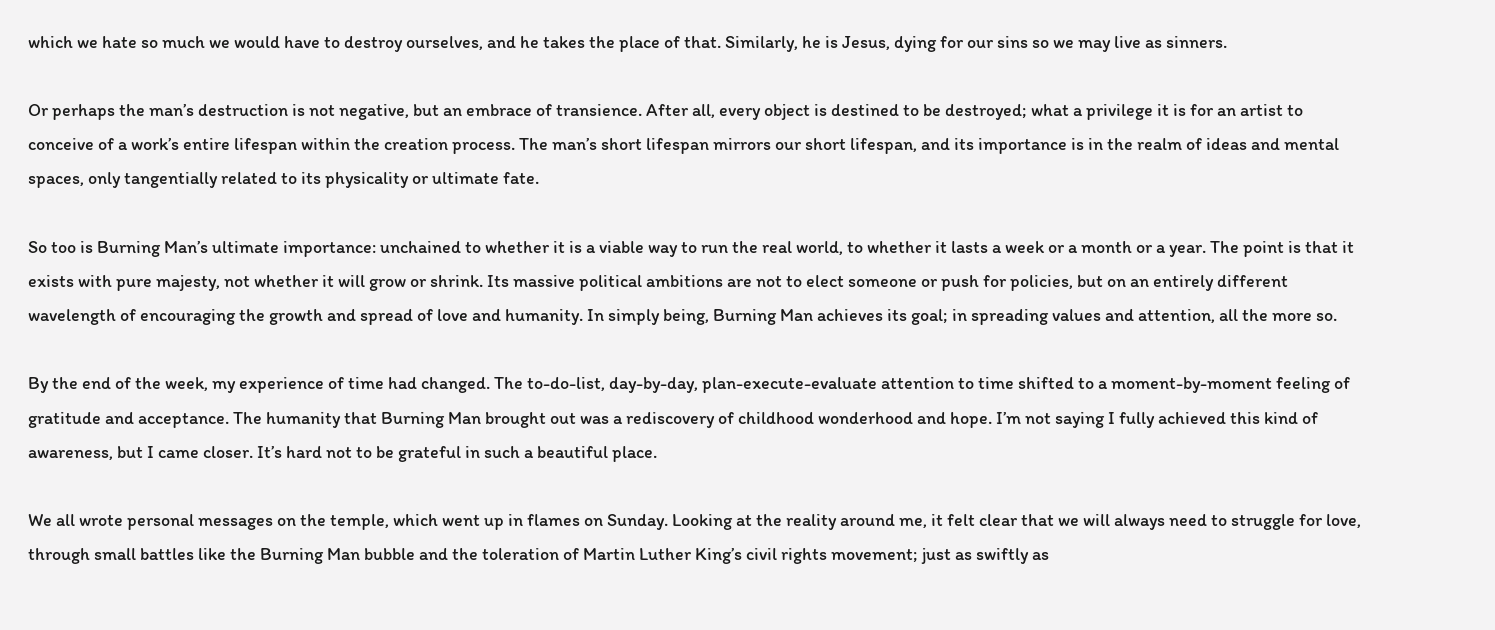which we hate so much we would have to destroy ourselves, and he takes the place of that. Similarly, he is Jesus, dying for our sins so we may live as sinners.

Or perhaps the man’s destruction is not negative, but an embrace of transience. After all, every object is destined to be destroyed; what a privilege it is for an artist to conceive of a work’s entire lifespan within the creation process. The man’s short lifespan mirrors our short lifespan, and its importance is in the realm of ideas and mental spaces, only tangentially related to its physicality or ultimate fate.

So too is Burning Man’s ultimate importance: unchained to whether it is a viable way to run the real world, to whether it lasts a week or a month or a year. The point is that it exists with pure majesty, not whether it will grow or shrink. Its massive political ambitions are not to elect someone or push for policies, but on an entirely different wavelength of encouraging the growth and spread of love and humanity. In simply being, Burning Man achieves its goal; in spreading values and attention, all the more so.

By the end of the week, my experience of time had changed. The to-do-list, day-by-day, plan-execute-evaluate attention to time shifted to a moment-by-moment feeling of gratitude and acceptance. The humanity that Burning Man brought out was a rediscovery of childhood wonderhood and hope. I’m not saying I fully achieved this kind of awareness, but I came closer. It’s hard not to be grateful in such a beautiful place.

We all wrote personal messages on the temple, which went up in flames on Sunday. Looking at the reality around me, it felt clear that we will always need to struggle for love, through small battles like the Burning Man bubble and the toleration of Martin Luther King’s civil rights movement; just as swiftly as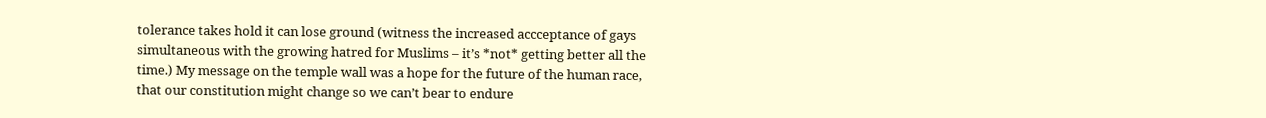tolerance takes hold it can lose ground (witness the increased accceptance of gays simultaneous with the growing hatred for Muslims – it’s *not* getting better all the time.) My message on the temple wall was a hope for the future of the human race, that our constitution might change so we can’t bear to endure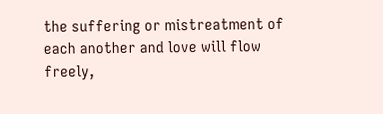the suffering or mistreatment of each another and love will flow freely,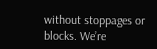without stoppages or blocks. We’re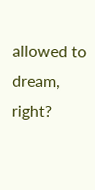allowed to dream, right?